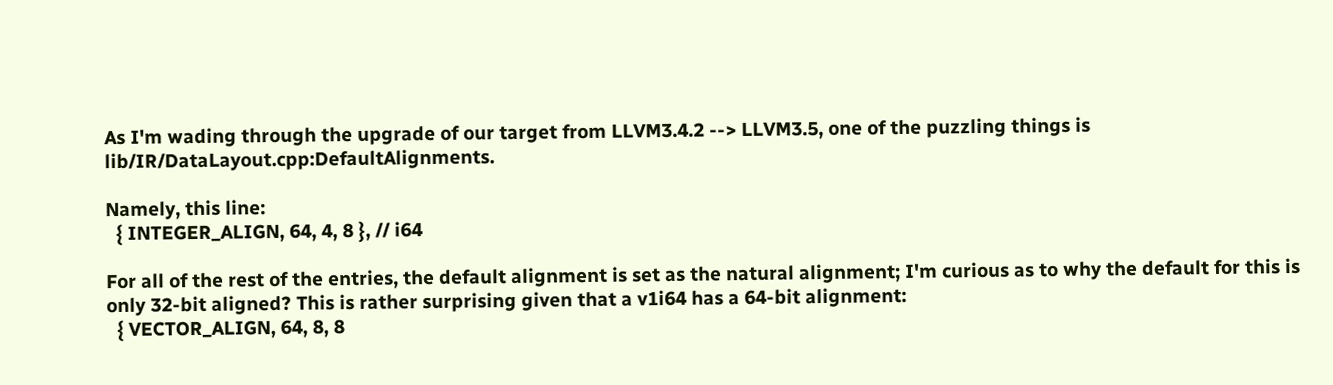As I'm wading through the upgrade of our target from LLVM3.4.2 --> LLVM3.5, one of the puzzling things is lib/IR/DataLayout.cpp:DefaultAlignments.

Namely, this line:
  { INTEGER_ALIGN, 64, 4, 8 }, // i64

For all of the rest of the entries, the default alignment is set as the natural alignment; I'm curious as to why the default for this is only 32-bit aligned? This is rather surprising given that a v1i64 has a 64-bit alignment:
  { VECTOR_ALIGN, 64, 8, 8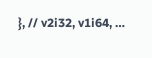}, // v2i32, v1i64, …